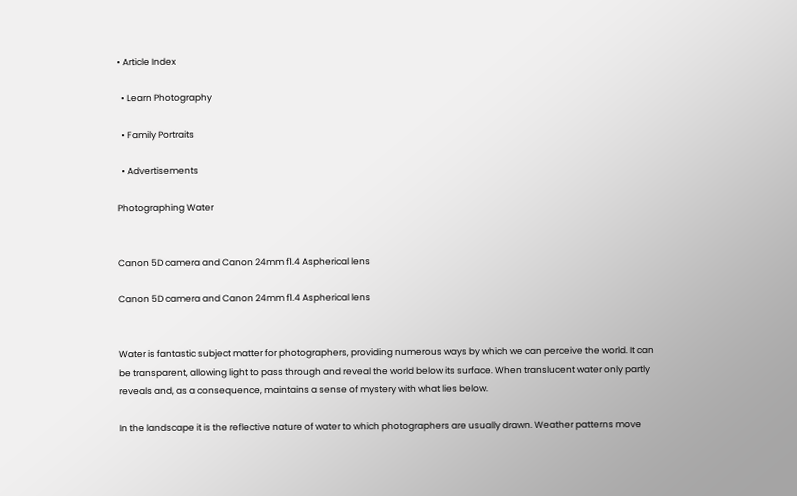• Article Index

  • Learn Photography

  • Family Portraits

  • Advertisements

Photographing Water


Canon 5D camera and Canon 24mm f1.4 Aspherical lens

Canon 5D camera and Canon 24mm f1.4 Aspherical lens


Water is fantastic subject matter for photographers, providing numerous ways by which we can perceive the world. It can be transparent, allowing light to pass through and reveal the world below its surface. When translucent water only partly reveals and, as a consequence, maintains a sense of mystery with what lies below.

In the landscape it is the reflective nature of water to which photographers are usually drawn. Weather patterns move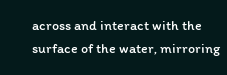across and interact with the surface of the water, mirroring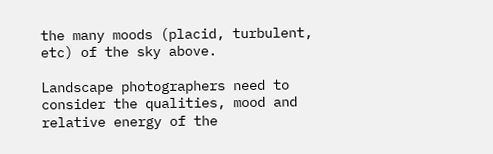the many moods (placid, turbulent, etc) of the sky above.

Landscape photographers need to consider the qualities, mood and relative energy of the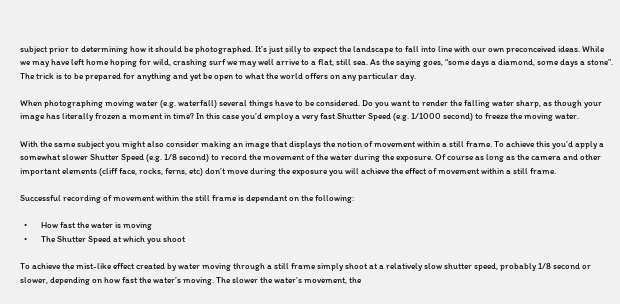subject prior to determining how it should be photographed. It’s just silly to expect the landscape to fall into line with our own preconceived ideas. While we may have left home hoping for wild, crashing surf we may well arrive to a flat, still sea. As the saying goes, “some days a diamond, some days a stone”. The trick is to be prepared for anything and yet be open to what the world offers on any particular day.

When photographing moving water (e.g. waterfall) several things have to be considered. Do you want to render the falling water sharp, as though your image has literally frozen a moment in time? In this case you’d employ a very fast Shutter Speed (e.g. 1/1000 second) to freeze the moving water.

With the same subject you might also consider making an image that displays the notion of movement within a still frame. To achieve this you’d apply a somewhat slower Shutter Speed (e.g. 1/8 second) to record the movement of the water during the exposure. Of course as long as the camera and other important elements (cliff face, rocks, ferns, etc) don’t move during the exposure you will achieve the effect of movement within a still frame.

Successful recording of movement within the still frame is dependant on the following:

  •       How fast the water is moving
  •       The Shutter Speed at which you shoot

To achieve the mist-like effect created by water moving through a still frame simply shoot at a relatively slow shutter speed, probably 1/8 second or slower, depending on how fast the water’s moving. The slower the water’s movement, the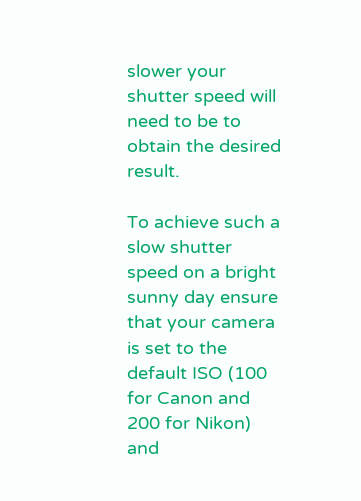slower your shutter speed will need to be to obtain the desired result.

To achieve such a slow shutter speed on a bright sunny day ensure that your camera is set to the default ISO (100 for Canon and 200 for Nikon) and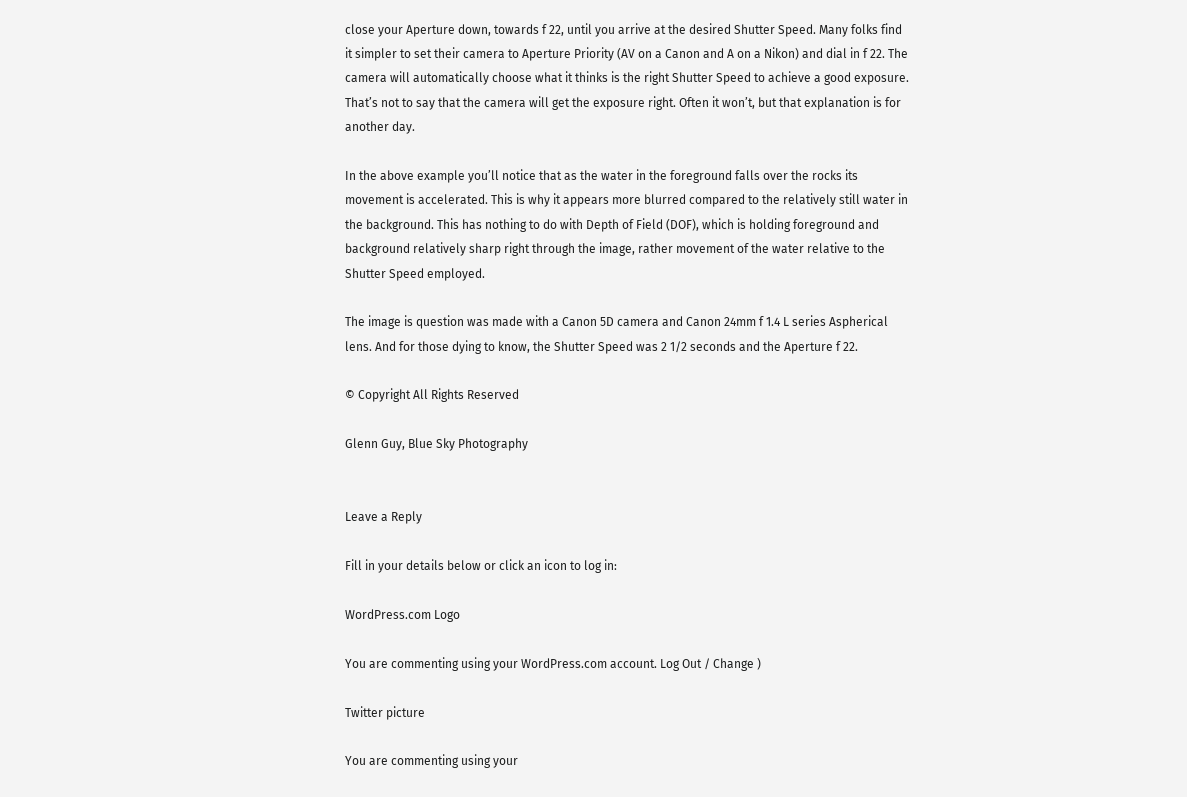close your Aperture down, towards f 22, until you arrive at the desired Shutter Speed. Many folks find it simpler to set their camera to Aperture Priority (AV on a Canon and A on a Nikon) and dial in f 22. The camera will automatically choose what it thinks is the right Shutter Speed to achieve a good exposure. That’s not to say that the camera will get the exposure right. Often it won’t, but that explanation is for another day.

In the above example you’ll notice that as the water in the foreground falls over the rocks its movement is accelerated. This is why it appears more blurred compared to the relatively still water in the background. This has nothing to do with Depth of Field (DOF), which is holding foreground and background relatively sharp right through the image, rather movement of the water relative to the Shutter Speed employed.

The image is question was made with a Canon 5D camera and Canon 24mm f 1.4 L series Aspherical lens. And for those dying to know, the Shutter Speed was 2 1/2 seconds and the Aperture f 22.

© Copyright All Rights Reserved

Glenn Guy, Blue Sky Photography


Leave a Reply

Fill in your details below or click an icon to log in:

WordPress.com Logo

You are commenting using your WordPress.com account. Log Out / Change )

Twitter picture

You are commenting using your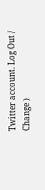Twitter account. Log Out / Change )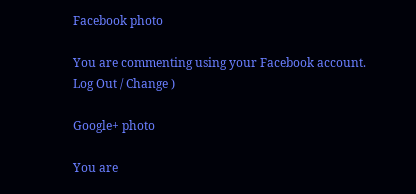Facebook photo

You are commenting using your Facebook account. Log Out / Change )

Google+ photo

You are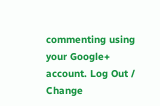commenting using your Google+ account. Log Out / Change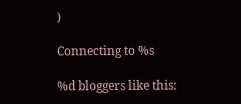)

Connecting to %s

%d bloggers like this: